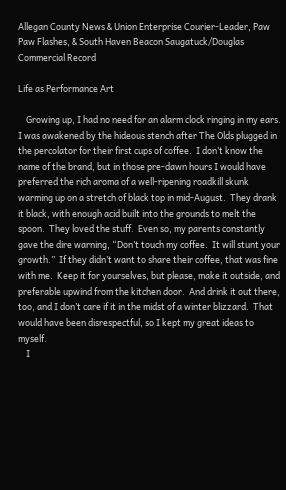Allegan County News & Union Enterprise Courier-Leader, Paw Paw Flashes, & South Haven Beacon Saugatuck/Douglas Commercial Record

Life as Performance Art

    Growing up, I had no need for an alarm clock ringing in my ears.  I was awakened by the hideous stench after The Olds plugged in the percolator for their first cups of coffee.  I don’t know the name of the brand, but in those pre-dawn hours I would have preferred the rich aroma of a well-ripening roadkill skunk warming up on a stretch of black top in mid-August.  They drank it black, with enough acid built into the grounds to melt the spoon.  They loved the stuff.  Even so, my parents constantly gave the dire warning, “Don’t touch my coffee.  It will stunt your growth.”  If they didn’t want to share their coffee, that was fine with me.  Keep it for yourselves, but please, make it outside, and preferable upwind from the kitchen door.  And drink it out there, too, and I don’t care if it in the midst of a winter blizzard.  That would have been disrespectful, so I kept my great ideas to myself.
    I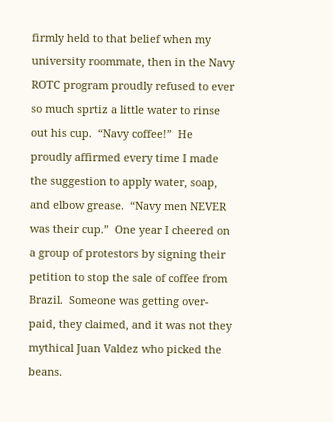firmly held to that belief when my university roommate, then in the Navy ROTC program proudly refused to ever so much sprtiz a little water to rinse out his cup.  “Navy coffee!”  He proudly affirmed every time I made the suggestion to apply water, soap, and elbow grease.  “Navy men NEVER was their cup.”  One year I cheered on a group of protestors by signing their petition to stop the sale of coffee from Brazil.  Someone was getting over-paid, they claimed, and it was not they mythical Juan Valdez who picked the beans.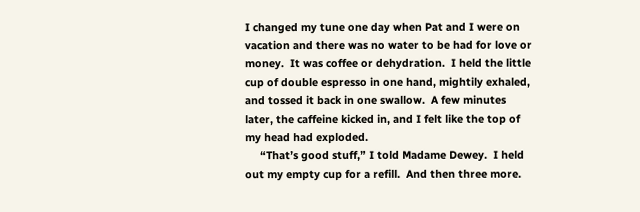I changed my tune one day when Pat and I were on vacation and there was no water to be had for love or money.  It was coffee or dehydration.  I held the little cup of double espresso in one hand, mightily exhaled, and tossed it back in one swallow.  A few minutes later, the caffeine kicked in, and I felt like the top of my head had exploded.
     “That’s good stuff,” I told Madame Dewey.  I held out my empty cup for a refill.  And then three more.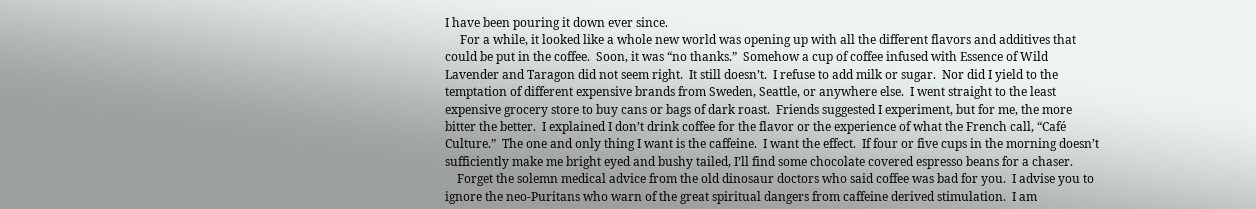I have been pouring it down ever since.
     For a while, it looked like a whole new world was opening up with all the different flavors and additives that could be put in the coffee.  Soon, it was “no thanks.”  Somehow a cup of coffee infused with Essence of Wild Lavender and Taragon did not seem right.  It still doesn’t.  I refuse to add milk or sugar.  Nor did I yield to the temptation of different expensive brands from Sweden, Seattle, or anywhere else.  I went straight to the least expensive grocery store to buy cans or bags of dark roast.  Friends suggested I experiment, but for me, the more bitter the better.  I explained I don’t drink coffee for the flavor or the experience of what the French call, “Café Culture.”  The one and only thing I want is the caffeine.  I want the effect.  If four or five cups in the morning doesn’t sufficiently make me bright eyed and bushy tailed, I’ll find some chocolate covered espresso beans for a chaser.
    Forget the solemn medical advice from the old dinosaur doctors who said coffee was bad for you.  I advise you to ignore the neo-Puritans who warn of the great spiritual dangers from caffeine derived stimulation.  I am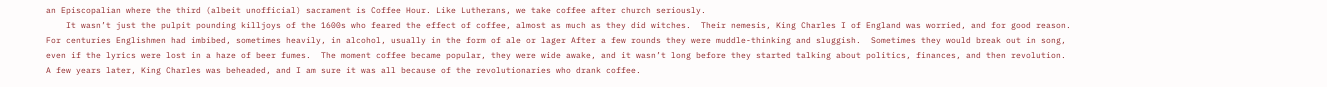an Episcopalian where the third (albeit unofficial) sacrament is Coffee Hour. Like Lutherans, we take coffee after church seriously.
    It wasn’t just the pulpit pounding killjoys of the 1600s who feared the effect of coffee, almost as much as they did witches.  Their nemesis, King Charles I of England was worried, and for good reason.  For centuries Englishmen had imbibed, sometimes heavily, in alcohol, usually in the form of ale or lager After a few rounds they were muddle-thinking and sluggish.  Sometimes they would break out in song, even if the lyrics were lost in a haze of beer fumes.  The moment coffee became popular, they were wide awake, and it wasn’t long before they started talking about politics, finances, and then revolution.  A few years later, King Charles was beheaded, and I am sure it was all because of the revolutionaries who drank coffee.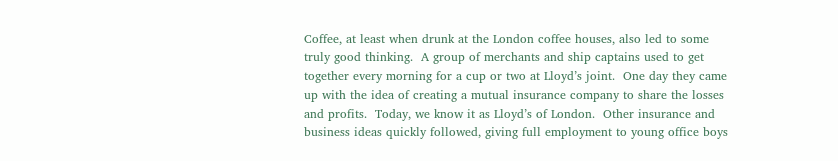Coffee, at least when drunk at the London coffee houses, also led to some truly good thinking.  A group of merchants and ship captains used to get together every morning for a cup or two at Lloyd’s joint.  One day they came up with the idea of creating a mutual insurance company to share the losses and profits.  Today, we know it as Lloyd’s of London.  Other insurance and business ideas quickly followed, giving full employment to young office boys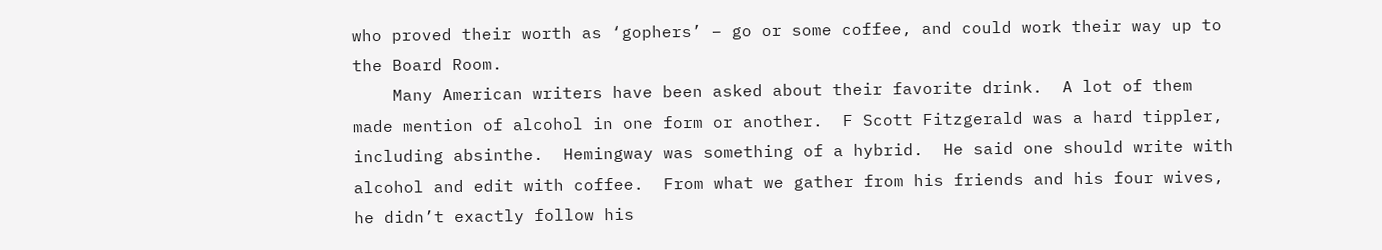who proved their worth as ‘gophers’ – go or some coffee, and could work their way up to the Board Room.
    Many American writers have been asked about their favorite drink.  A lot of them made mention of alcohol in one form or another.  F Scott Fitzgerald was a hard tippler, including absinthe.  Hemingway was something of a hybrid.  He said one should write with alcohol and edit with coffee.  From what we gather from his friends and his four wives, he didn’t exactly follow his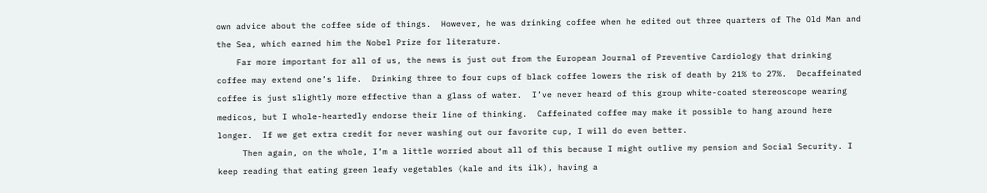own advice about the coffee side of things.  However, he was drinking coffee when he edited out three quarters of The Old Man and the Sea, which earned him the Nobel Prize for literature.
    Far more important for all of us, the news is just out from the European Journal of Preventive Cardiology that drinking coffee may extend one’s life.  Drinking three to four cups of black coffee lowers the risk of death by 21% to 27%.  Decaffeinated coffee is just slightly more effective than a glass of water.  I’ve never heard of this group white-coated stereoscope wearing medicos, but I whole-heartedly endorse their line of thinking.  Caffeinated coffee may make it possible to hang around here longer.  If we get extra credit for never washing out our favorite cup, I will do even better.
     Then again, on the whole, I’m a little worried about all of this because I might outlive my pension and Social Security. I keep reading that eating green leafy vegetables (kale and its ilk), having a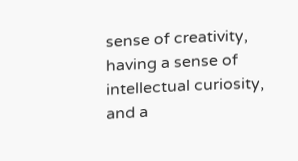sense of creativity, having a sense of intellectual curiosity, and a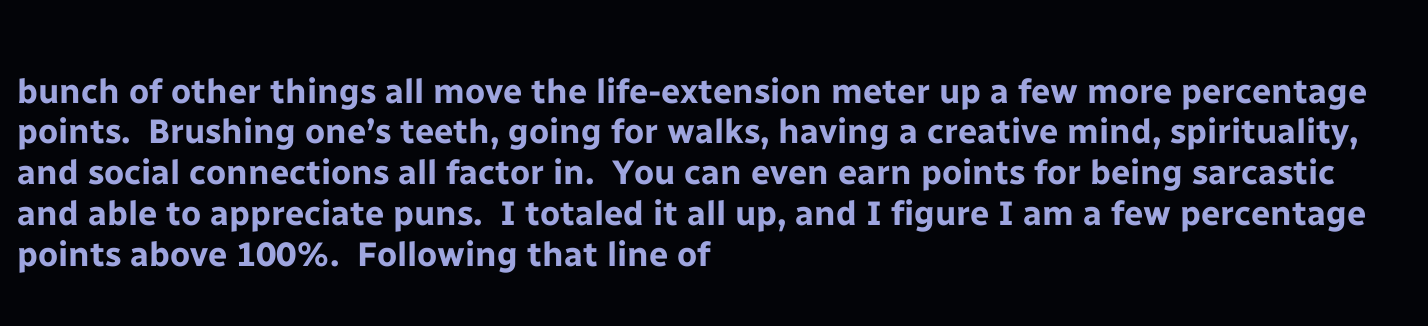bunch of other things all move the life-extension meter up a few more percentage points.  Brushing one’s teeth, going for walks, having a creative mind, spirituality, and social connections all factor in.  You can even earn points for being sarcastic and able to appreciate puns.  I totaled it all up, and I figure I am a few percentage points above 100%.  Following that line of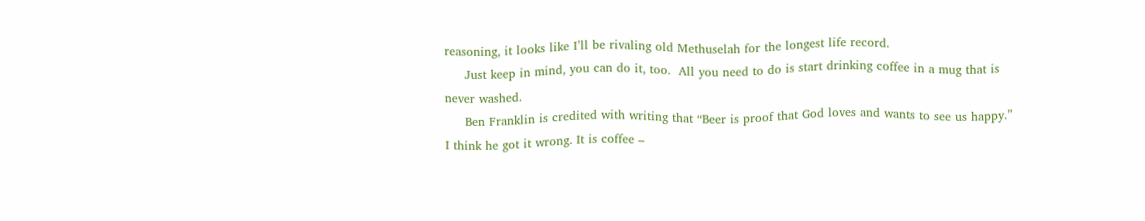reasoning, it looks like I’ll be rivaling old Methuselah for the longest life record.
     Just keep in mind, you can do it, too.  All you need to do is start drinking coffee in a mug that is never washed.
     Ben Franklin is credited with writing that “Beer is proof that God loves and wants to see us happy.”  I think he got it wrong. It is coffee –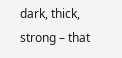dark, thick, strong – that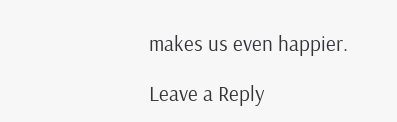makes us even happier.

Leave a Reply